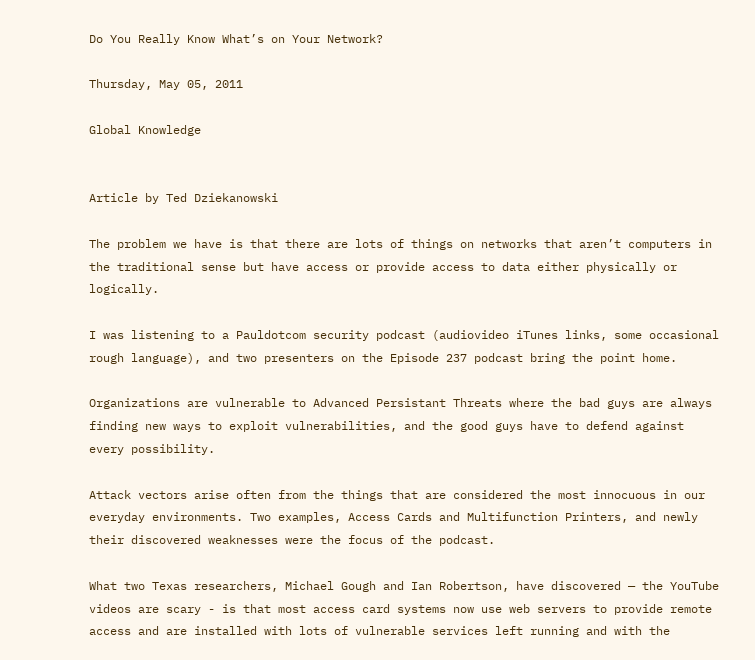Do You Really Know What’s on Your Network?

Thursday, May 05, 2011

Global Knowledge


Article by Ted Dziekanowski

The problem we have is that there are lots of things on networks that aren’t computers in the traditional sense but have access or provide access to data either physically or logically.

I was listening to a Pauldotcom security podcast (audiovideo iTunes links, some occasional rough language), and two presenters on the Episode 237 podcast bring the point home.

Organizations are vulnerable to Advanced Persistant Threats where the bad guys are always finding new ways to exploit vulnerabilities, and the good guys have to defend against every possibility.

Attack vectors arise often from the things that are considered the most innocuous in our everyday environments. Two examples, Access Cards and Multifunction Printers, and newly their discovered weaknesses were the focus of the podcast.

What two Texas researchers, Michael Gough and Ian Robertson, have discovered — the YouTube videos are scary - is that most access card systems now use web servers to provide remote access and are installed with lots of vulnerable services left running and with the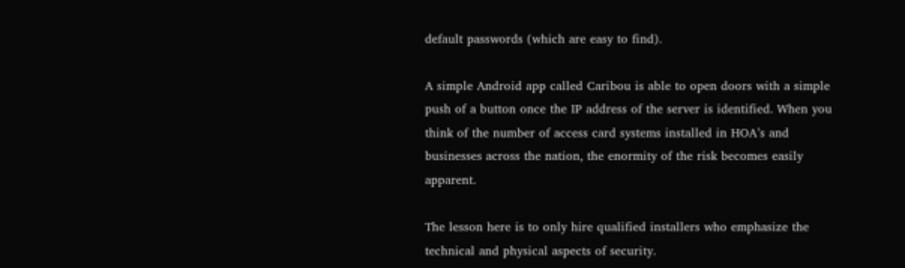default passwords (which are easy to find).

A simple Android app called Caribou is able to open doors with a simple push of a button once the IP address of the server is identified. When you think of the number of access card systems installed in HOA’s and businesses across the nation, the enormity of the risk becomes easily apparent.

The lesson here is to only hire qualified installers who emphasize the technical and physical aspects of security.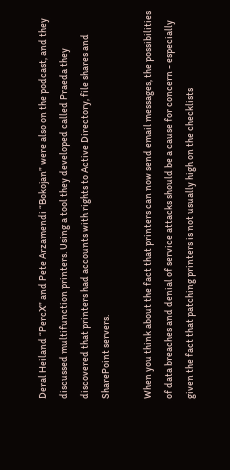Deral Heiland “PercX” and Pete Arzamendi “Bokojan” were also on the podcast, and they discussed multifunction printers. Using a tool they developed called Praeda they discovered that printers had accounts with rights to Active Directory, file shares and SharePoint servers.

When you think about the fact that printers can now send email messages, the possibilities of data breaches and denial of service attacks should be a cause for concern - especially given the fact that patching printers is not usually high on the checklists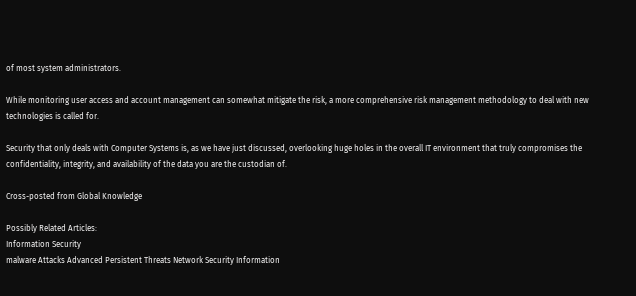of most system administrators.

While monitoring user access and account management can somewhat mitigate the risk, a more comprehensive risk management methodology to deal with new technologies is called for.

Security that only deals with Computer Systems is, as we have just discussed, overlooking huge holes in the overall IT environment that truly compromises the confidentiality, integrity, and availability of the data you are the custodian of.

Cross-posted from Global Knowledge

Possibly Related Articles:
Information Security
malware Attacks Advanced Persistent Threats Network Security Information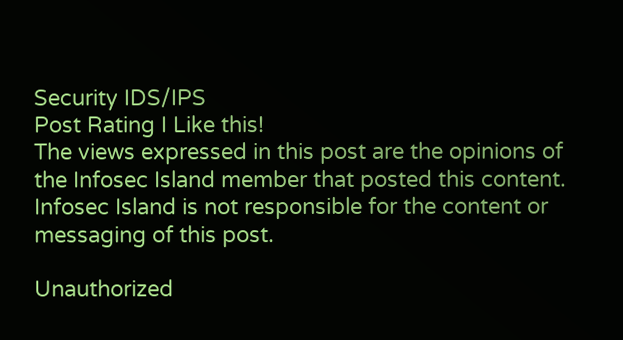Security IDS/IPS
Post Rating I Like this!
The views expressed in this post are the opinions of the Infosec Island member that posted this content. Infosec Island is not responsible for the content or messaging of this post.

Unauthorized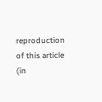reproduction of this article (in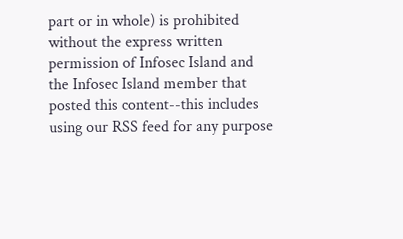part or in whole) is prohibited without the express written permission of Infosec Island and the Infosec Island member that posted this content--this includes using our RSS feed for any purpose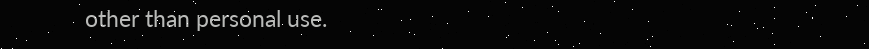other than personal use.